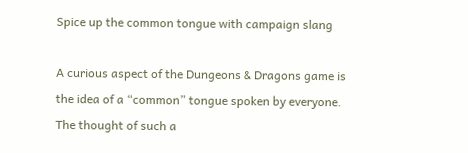Spice up the common tongue with campaign slang

A curious aspect of the Dungeons & Dragons game is the idea of a “common” tongue spoken by everyone. The thought of such a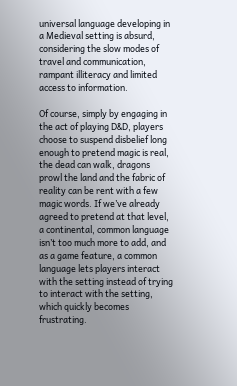universal language developing in a Medieval setting is absurd, considering the slow modes of travel and communication, rampant illiteracy and limited access to information.

Of course, simply by engaging in the act of playing D&D, players choose to suspend disbelief long enough to pretend magic is real, the dead can walk, dragons prowl the land and the fabric of reality can be rent with a few magic words. If we’ve already agreed to pretend at that level, a continental, common language isn’t too much more to add, and as a game feature, a common language lets players interact with the setting instead of trying to interact with the setting, which quickly becomes frustrating.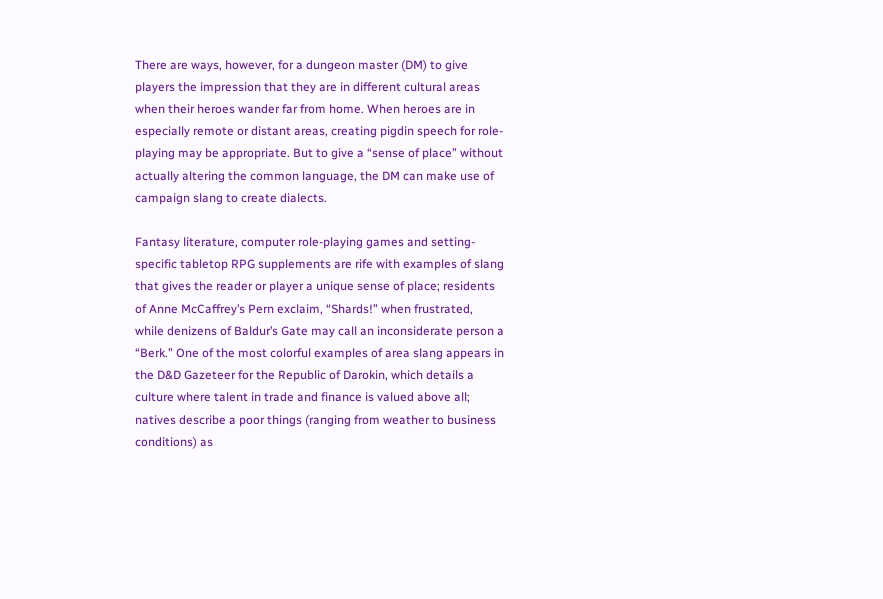There are ways, however, for a dungeon master (DM) to give players the impression that they are in different cultural areas when their heroes wander far from home. When heroes are in especially remote or distant areas, creating pigdin speech for role-playing may be appropriate. But to give a “sense of place” without actually altering the common language, the DM can make use of campaign slang to create dialects.

Fantasy literature, computer role-playing games and setting-specific tabletop RPG supplements are rife with examples of slang that gives the reader or player a unique sense of place; residents of Anne McCaffrey’s Pern exclaim, “Shards!” when frustrated, while denizens of Baldur’s Gate may call an inconsiderate person a “Berk.” One of the most colorful examples of area slang appears in the D&D Gazeteer for the Republic of Darokin, which details a culture where talent in trade and finance is valued above all; natives describe a poor things (ranging from weather to business conditions) as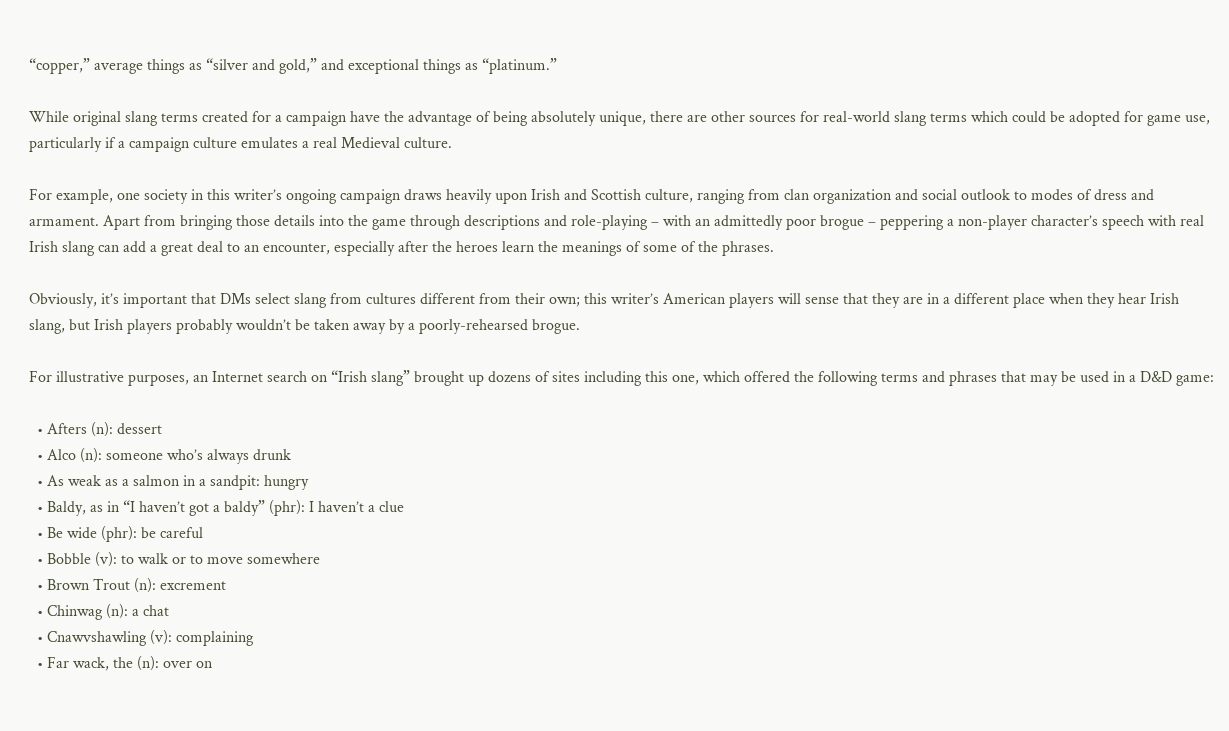“copper,” average things as “silver and gold,” and exceptional things as “platinum.”

While original slang terms created for a campaign have the advantage of being absolutely unique, there are other sources for real-world slang terms which could be adopted for game use, particularly if a campaign culture emulates a real Medieval culture.

For example, one society in this writer’s ongoing campaign draws heavily upon Irish and Scottish culture, ranging from clan organization and social outlook to modes of dress and armament. Apart from bringing those details into the game through descriptions and role-playing – with an admittedly poor brogue – peppering a non-player character’s speech with real Irish slang can add a great deal to an encounter, especially after the heroes learn the meanings of some of the phrases.

Obviously, it’s important that DMs select slang from cultures different from their own; this writer’s American players will sense that they are in a different place when they hear Irish slang, but Irish players probably wouldn’t be taken away by a poorly-rehearsed brogue.

For illustrative purposes, an Internet search on “Irish slang” brought up dozens of sites including this one, which offered the following terms and phrases that may be used in a D&D game:

  • Afters (n): dessert
  • Alco (n): someone who’s always drunk
  • As weak as a salmon in a sandpit: hungry
  • Baldy, as in “I haven’t got a baldy” (phr): I haven’t a clue
  • Be wide (phr): be careful
  • Bobble (v): to walk or to move somewhere
  • Brown Trout (n): excrement
  • Chinwag (n): a chat
  • Cnawvshawling (v): complaining
  • Far wack, the (n): over on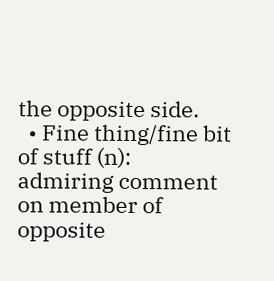the opposite side.
  • Fine thing/fine bit of stuff (n): admiring comment on member of opposite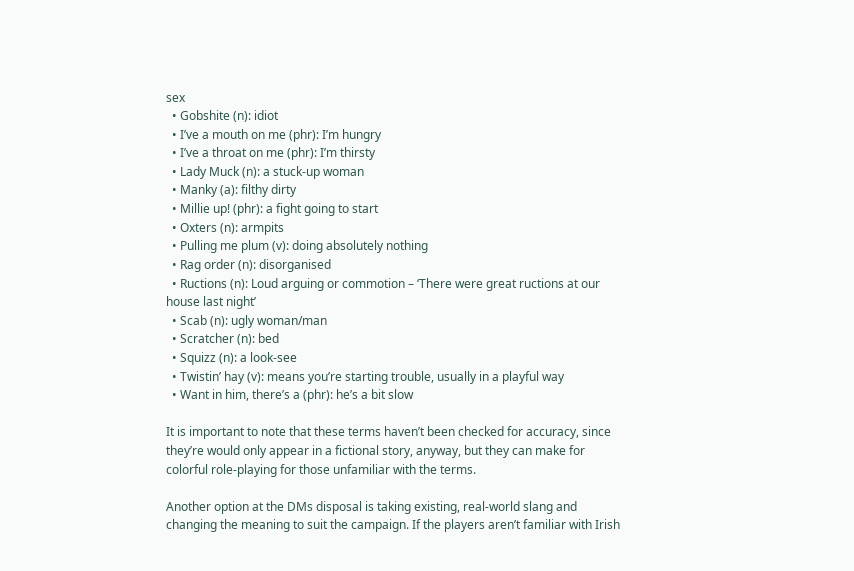sex
  • Gobshite (n): idiot
  • I’ve a mouth on me (phr): I’m hungry
  • I’ve a throat on me (phr): I’m thirsty
  • Lady Muck (n): a stuck-up woman
  • Manky (a): filthy dirty
  • Millie up! (phr): a fight going to start
  • Oxters (n): armpits
  • Pulling me plum (v): doing absolutely nothing
  • Rag order (n): disorganised
  • Ructions (n): Loud arguing or commotion – ‘There were great ructions at our house last night’
  • Scab (n): ugly woman/man
  • Scratcher (n): bed
  • Squizz (n): a look-see
  • Twistin’ hay (v): means you’re starting trouble, usually in a playful way
  • Want in him, there’s a (phr): he’s a bit slow

It is important to note that these terms haven’t been checked for accuracy, since they’re would only appear in a fictional story, anyway, but they can make for colorful role-playing for those unfamiliar with the terms.

Another option at the DMs disposal is taking existing, real-world slang and changing the meaning to suit the campaign. If the players aren’t familiar with Irish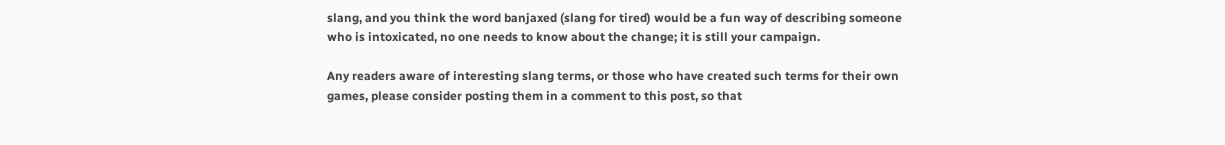slang, and you think the word banjaxed (slang for tired) would be a fun way of describing someone who is intoxicated, no one needs to know about the change; it is still your campaign.

Any readers aware of interesting slang terms, or those who have created such terms for their own games, please consider posting them in a comment to this post, so that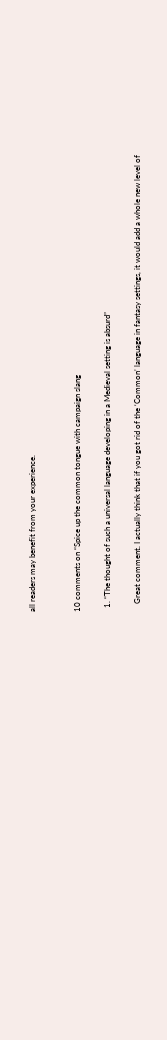all readers may benefit from your experience.


10 comments on “Spice up the common tongue with campaign slang

  1. “The thought of such a universal language developing in a Medieval setting is absurd”

    Great comment. I actually think that if you got rid of the ‘Common’ language in fantasy settings, it would add a whole new level of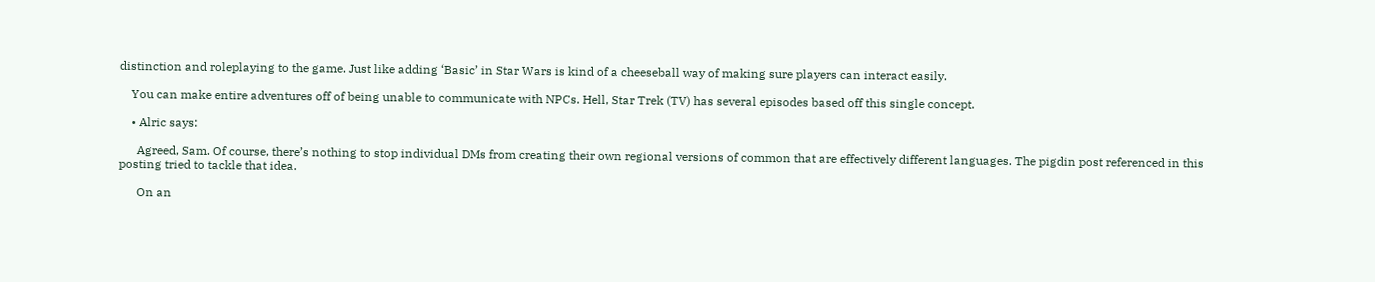distinction and roleplaying to the game. Just like adding ‘Basic’ in Star Wars is kind of a cheeseball way of making sure players can interact easily.

    You can make entire adventures off of being unable to communicate with NPCs. Hell, Star Trek (TV) has several episodes based off this single concept.

    • Alric says:

      Agreed, Sam. Of course, there’s nothing to stop individual DMs from creating their own regional versions of common that are effectively different languages. The pigdin post referenced in this posting tried to tackle that idea.

      On an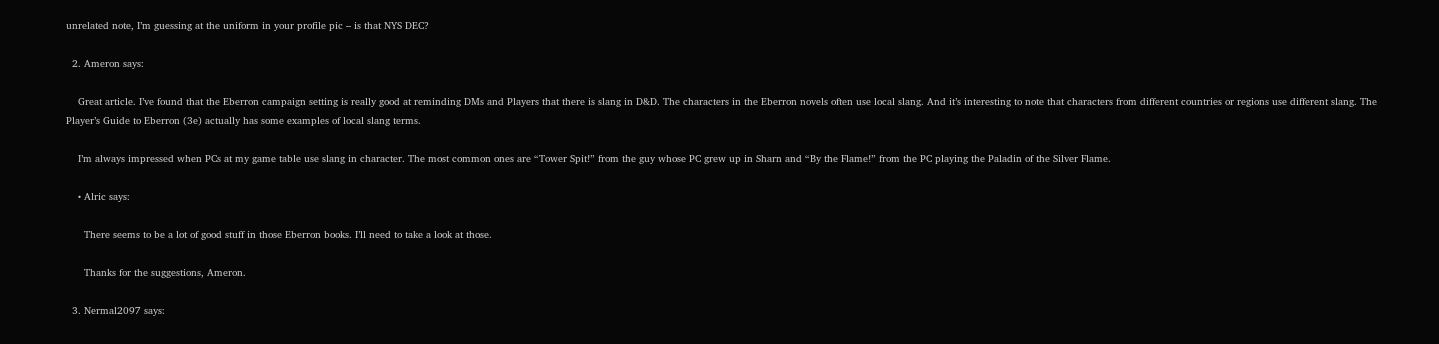unrelated note, I’m guessing at the uniform in your profile pic – is that NYS DEC?

  2. Ameron says:

    Great article. I’ve found that the Eberron campaign setting is really good at reminding DMs and Players that there is slang in D&D. The characters in the Eberron novels often use local slang. And it’s interesting to note that characters from different countries or regions use different slang. The Player’s Guide to Eberron (3e) actually has some examples of local slang terms.

    I’m always impressed when PCs at my game table use slang in character. The most common ones are “Tower Spit!” from the guy whose PC grew up in Sharn and “By the Flame!” from the PC playing the Paladin of the Silver Flame.

    • Alric says:

      There seems to be a lot of good stuff in those Eberron books. I’ll need to take a look at those.

      Thanks for the suggestions, Ameron.

  3. Nermal2097 says: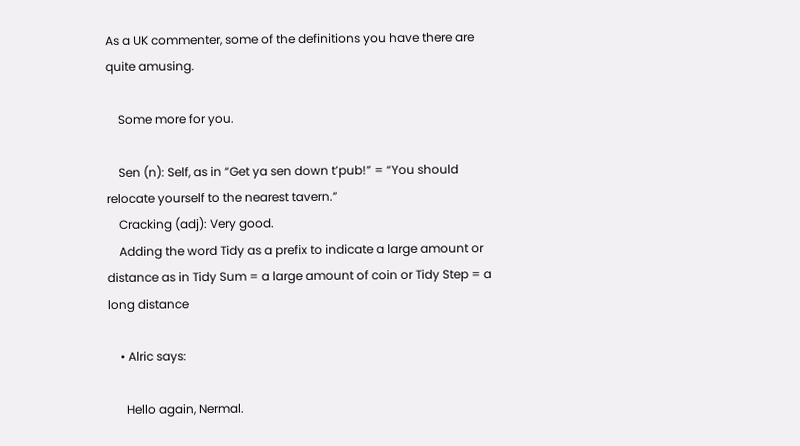As a UK commenter, some of the definitions you have there are quite amusing.

    Some more for you.

    Sen (n): Self, as in “Get ya sen down t’pub!” = “You should relocate yourself to the nearest tavern.”
    Cracking (adj): Very good.
    Adding the word Tidy as a prefix to indicate a large amount or distance as in Tidy Sum = a large amount of coin or Tidy Step = a long distance

    • Alric says:

      Hello again, Nermal.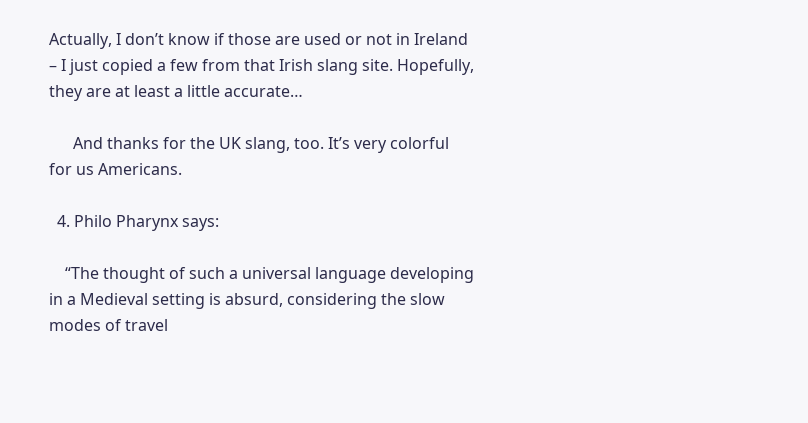Actually, I don’t know if those are used or not in Ireland – I just copied a few from that Irish slang site. Hopefully, they are at least a little accurate…

      And thanks for the UK slang, too. It’s very colorful for us Americans.

  4. Philo Pharynx says:

    “The thought of such a universal language developing in a Medieval setting is absurd, considering the slow modes of travel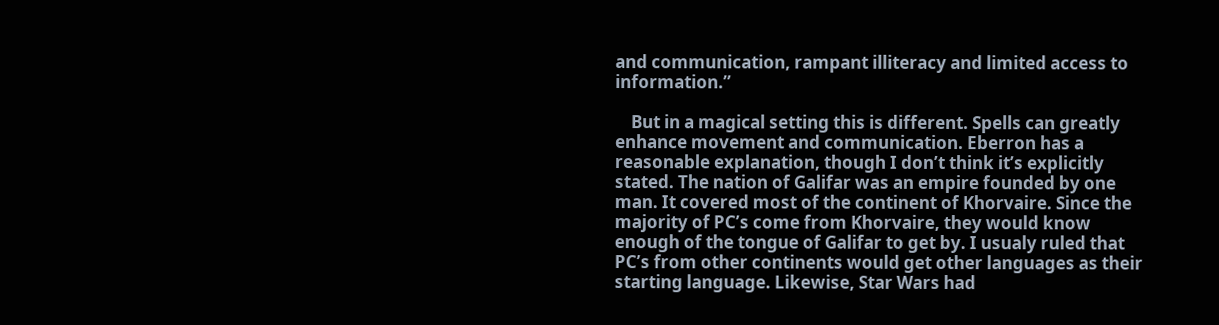and communication, rampant illiteracy and limited access to information.”

    But in a magical setting this is different. Spells can greatly enhance movement and communication. Eberron has a reasonable explanation, though I don’t think it’s explicitly stated. The nation of Galifar was an empire founded by one man. It covered most of the continent of Khorvaire. Since the majority of PC’s come from Khorvaire, they would know enough of the tongue of Galifar to get by. I usualy ruled that PC’s from other continents would get other languages as their starting language. Likewise, Star Wars had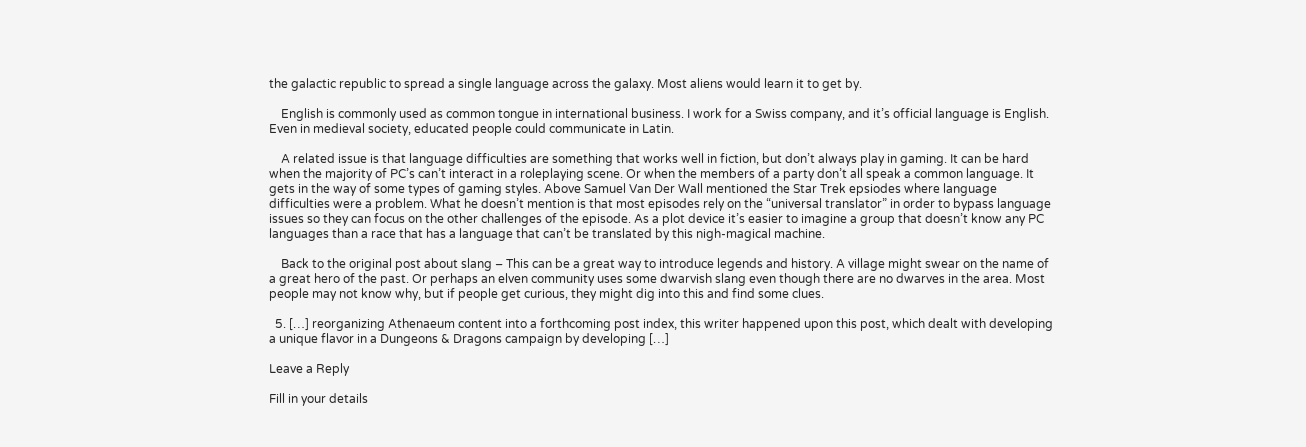the galactic republic to spread a single language across the galaxy. Most aliens would learn it to get by.

    English is commonly used as common tongue in international business. I work for a Swiss company, and it’s official language is English. Even in medieval society, educated people could communicate in Latin.

    A related issue is that language difficulties are something that works well in fiction, but don’t always play in gaming. It can be hard when the majority of PC’s can’t interact in a roleplaying scene. Or when the members of a party don’t all speak a common language. It gets in the way of some types of gaming styles. Above Samuel Van Der Wall mentioned the Star Trek epsiodes where language difficulties were a problem. What he doesn’t mention is that most episodes rely on the “universal translator” in order to bypass language issues so they can focus on the other challenges of the episode. As a plot device it’s easier to imagine a group that doesn’t know any PC languages than a race that has a language that can’t be translated by this nigh-magical machine.

    Back to the original post about slang – This can be a great way to introduce legends and history. A village might swear on the name of a great hero of the past. Or perhaps an elven community uses some dwarvish slang even though there are no dwarves in the area. Most people may not know why, but if people get curious, they might dig into this and find some clues.

  5. […] reorganizing Athenaeum content into a forthcoming post index, this writer happened upon this post, which dealt with developing a unique flavor in a Dungeons & Dragons campaign by developing […]

Leave a Reply

Fill in your details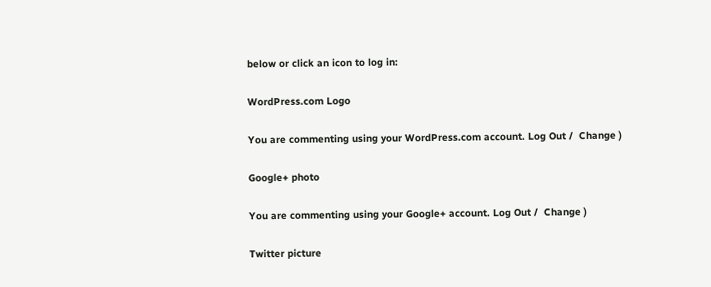below or click an icon to log in:

WordPress.com Logo

You are commenting using your WordPress.com account. Log Out /  Change )

Google+ photo

You are commenting using your Google+ account. Log Out /  Change )

Twitter picture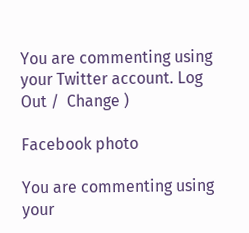You are commenting using your Twitter account. Log Out /  Change )

Facebook photo

You are commenting using your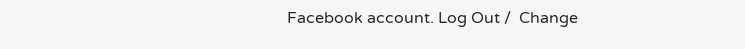Facebook account. Log Out /  Change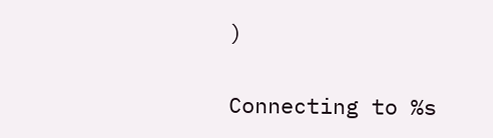)


Connecting to %s